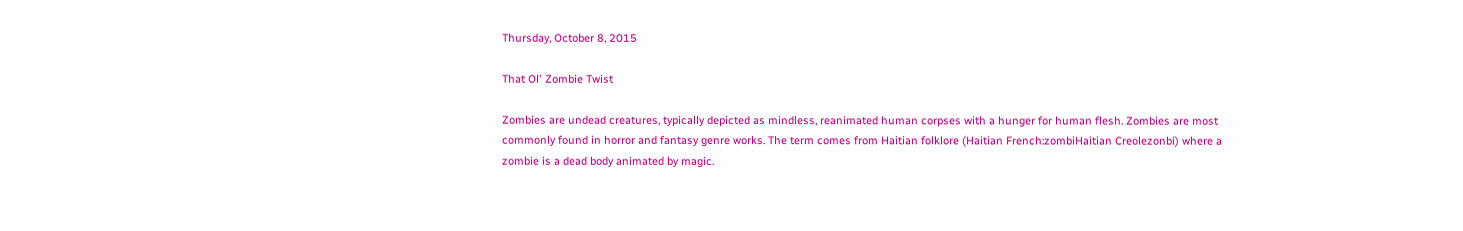Thursday, October 8, 2015

That Ol' Zombie Twist

Zombies are undead creatures, typically depicted as mindless, reanimated human corpses with a hunger for human flesh. Zombies are most commonly found in horror and fantasy genre works. The term comes from Haitian folklore (Haitian French:zombiHaitian Creolezonbi) where a zombie is a dead body animated by magic.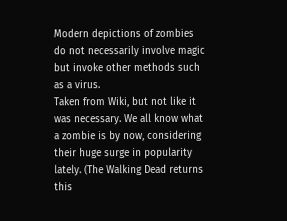Modern depictions of zombies do not necessarily involve magic but invoke other methods such as a virus.
Taken from Wiki, but not like it was necessary. We all know what a zombie is by now, considering their huge surge in popularity lately. (The Walking Dead returns this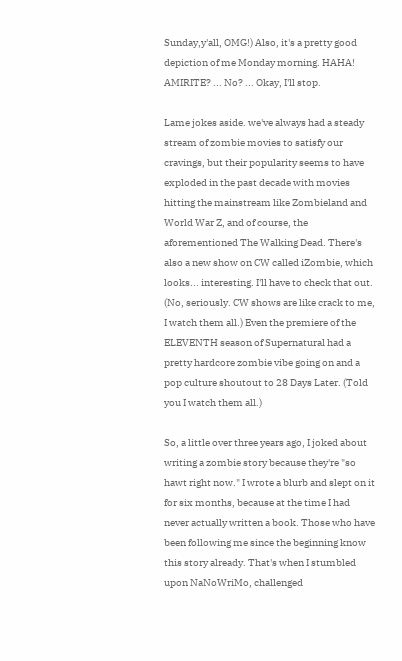Sunday,y'all, OMG!) Also, it's a pretty good depiction of me Monday morning. HAHA! AMIRITE? ... No? ... Okay, I'll stop.

Lame jokes aside. we've always had a steady stream of zombie movies to satisfy our cravings, but their popularity seems to have exploded in the past decade with movies hitting the mainstream like Zombieland and World War Z, and of course, the aforementioned The Walking Dead. There's also a new show on CW called iZombie, which looks... interesting. I'll have to check that out. (No, seriously. CW shows are like crack to me, I watch them all.) Even the premiere of the ELEVENTH season of Supernatural had a pretty hardcore zombie vibe going on and a pop culture shoutout to 28 Days Later. (Told you I watch them all.)

So, a little over three years ago, I joked about writing a zombie story because they're "so hawt right now." I wrote a blurb and slept on it for six months, because at the time I had never actually written a book. Those who have been following me since the beginning know this story already. That's when I stumbled upon NaNoWriMo, challenged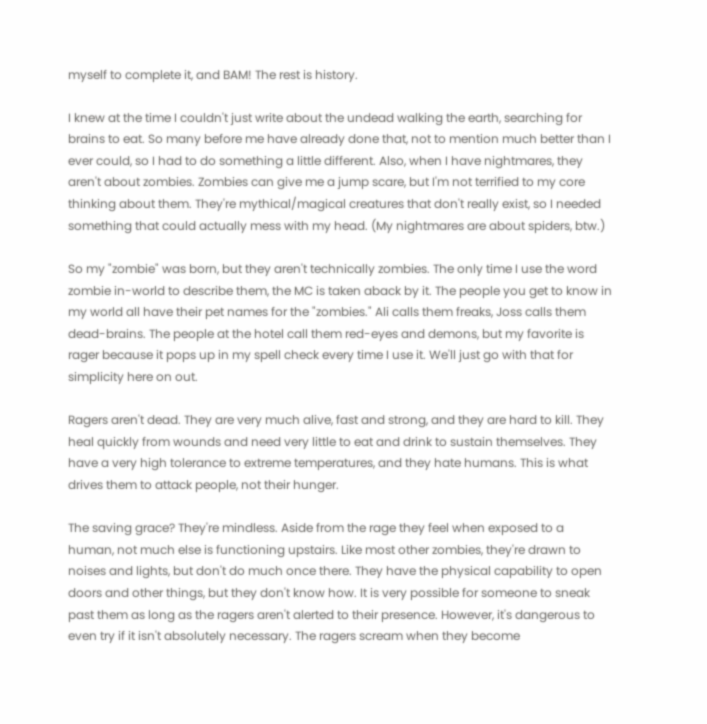myself to complete it, and BAM! The rest is history.

I knew at the time I couldn't just write about the undead walking the earth, searching for brains to eat. So many before me have already done that, not to mention much better than I ever could, so I had to do something a little different. Also, when I have nightmares, they aren't about zombies. Zombies can give me a jump scare, but I'm not terrified to my core thinking about them. They're mythical/magical creatures that don't really exist, so I needed something that could actually mess with my head. (My nightmares are about spiders, btw.)

So my "zombie" was born, but they aren't technically zombies. The only time I use the word zombie in-world to describe them, the MC is taken aback by it. The people you get to know in my world all have their pet names for the "zombies." Ali calls them freaks, Joss calls them dead-brains. The people at the hotel call them red-eyes and demons, but my favorite is rager because it pops up in my spell check every time I use it. We'll just go with that for simplicity here on out.

Ragers aren't dead. They are very much alive, fast and strong, and they are hard to kill. They heal quickly from wounds and need very little to eat and drink to sustain themselves. They have a very high tolerance to extreme temperatures, and they hate humans. This is what drives them to attack people, not their hunger.

The saving grace? They're mindless. Aside from the rage they feel when exposed to a human, not much else is functioning upstairs. Like most other zombies, they're drawn to noises and lights, but don't do much once there. They have the physical capability to open doors and other things, but they don't know how. It is very possible for someone to sneak past them as long as the ragers aren't alerted to their presence. However, it's dangerous to even try if it isn't absolutely necessary. The ragers scream when they become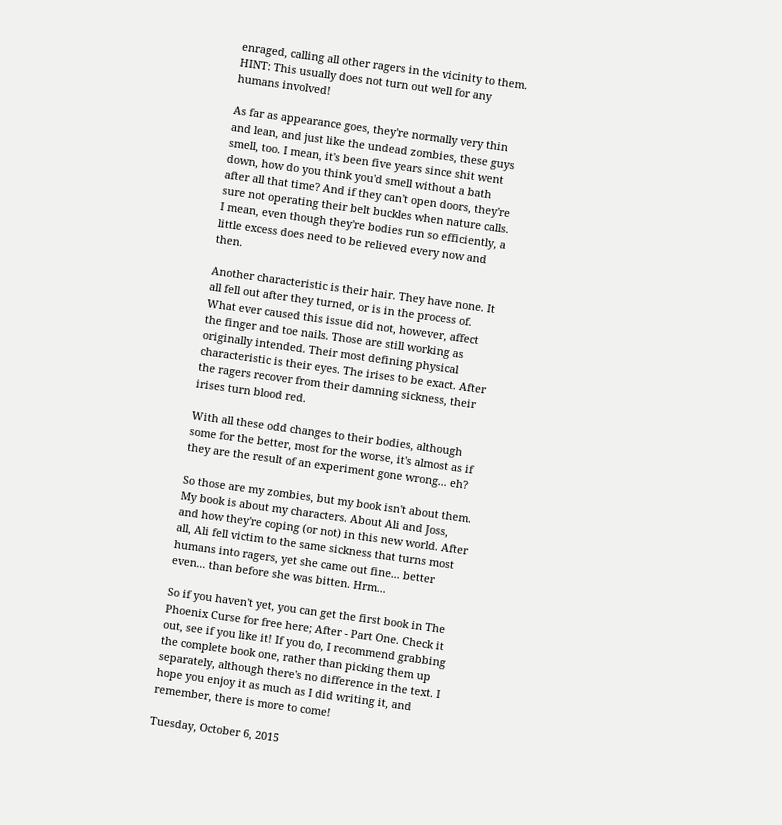enraged, calling all other ragers in the vicinity to them. HINT: This usually does not turn out well for any humans involved!

As far as appearance goes, they're normally very thin and lean, and just like the undead zombies, these guys smell, too. I mean, it's been five years since shit went down, how do you think you'd smell without a bath after all that time? And if they can't open doors, they're sure not operating their belt buckles when nature calls. I mean, even though they're bodies run so efficiently, a little excess does need to be relieved every now and then.

Another characteristic is their hair. They have none. It all fell out after they turned, or is in the process of. What ever caused this issue did not, however, affect the finger and toe nails. Those are still working as originally intended. Their most defining physical characteristic is their eyes. The irises to be exact. After the ragers recover from their damning sickness, their irises turn blood red.

With all these odd changes to their bodies, although some for the better, most for the worse, it's almost as if they are the result of an experiment gone wrong... eh?

So those are my zombies, but my book isn't about them. My book is about my characters. About Ali and Joss, and how they're coping (or not) in this new world. After all, Ali fell victim to the same sickness that turns most humans into ragers, yet she came out fine... better even... than before she was bitten. Hrm...

So if you haven't yet, you can get the first book in The Phoenix Curse for free here; After - Part One. Check it out, see if you like it! If you do, I recommend grabbing the complete book one, rather than picking them up separately, although there's no difference in the text. I hope you enjoy it as much as I did writing it, and remember, there is more to come!

Tuesday, October 6, 2015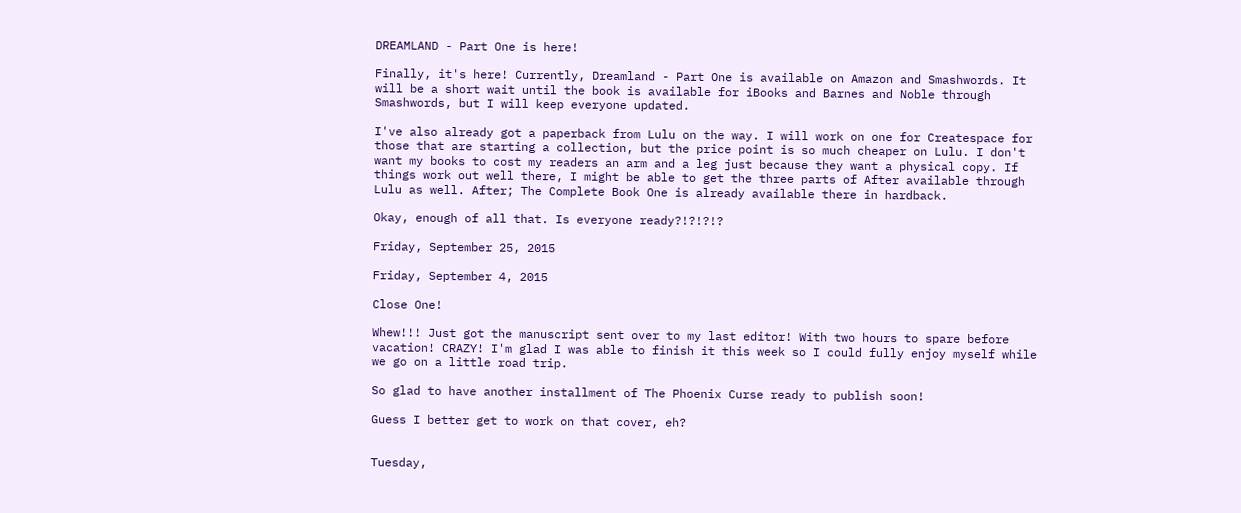DREAMLAND - Part One is here!

Finally, it's here! Currently, Dreamland - Part One is available on Amazon and Smashwords. It will be a short wait until the book is available for iBooks and Barnes and Noble through Smashwords, but I will keep everyone updated.

I've also already got a paperback from Lulu on the way. I will work on one for Createspace for those that are starting a collection, but the price point is so much cheaper on Lulu. I don't want my books to cost my readers an arm and a leg just because they want a physical copy. If things work out well there, I might be able to get the three parts of After available through Lulu as well. After; The Complete Book One is already available there in hardback.

Okay, enough of all that. Is everyone ready?!?!?!?

Friday, September 25, 2015

Friday, September 4, 2015

Close One!

Whew!!! Just got the manuscript sent over to my last editor! With two hours to spare before vacation! CRAZY! I'm glad I was able to finish it this week so I could fully enjoy myself while we go on a little road trip.

So glad to have another installment of The Phoenix Curse ready to publish soon!

Guess I better get to work on that cover, eh?


Tuesday,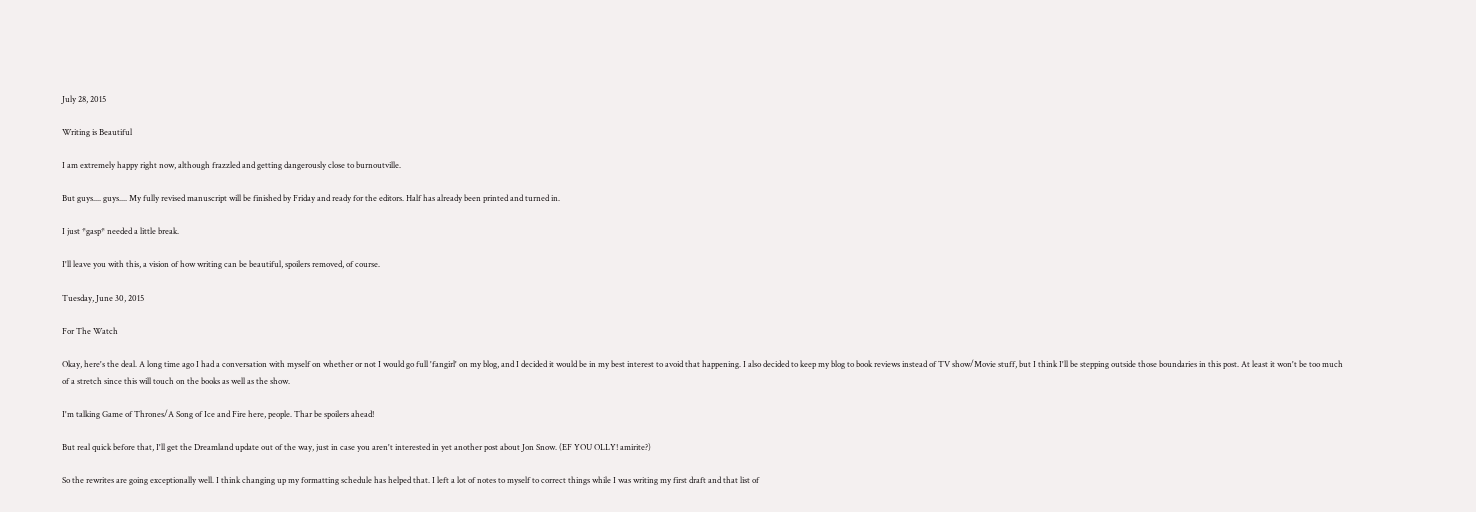July 28, 2015

Writing is Beautiful

I am extremely happy right now, although frazzled and getting dangerously close to burnoutville.

But guys.... guys.... My fully revised manuscript will be finished by Friday and ready for the editors. Half has already been printed and turned in.

I just *gasp* needed a little break.

I'll leave you with this, a vision of how writing can be beautiful, spoilers removed, of course.

Tuesday, June 30, 2015

For The Watch

Okay, here's the deal. A long time ago I had a conversation with myself on whether or not I would go full 'fangirl' on my blog, and I decided it would be in my best interest to avoid that happening. I also decided to keep my blog to book reviews instead of TV show/Movie stuff, but I think I'll be stepping outside those boundaries in this post. At least it won't be too much of a stretch since this will touch on the books as well as the show.

I'm talking Game of Thrones/A Song of Ice and Fire here, people. Thar be spoilers ahead!

But real quick before that, I'll get the Dreamland update out of the way, just in case you aren't interested in yet another post about Jon Snow. (EF YOU OLLY! amirite?)

So the rewrites are going exceptionally well. I think changing up my formatting schedule has helped that. I left a lot of notes to myself to correct things while I was writing my first draft and that list of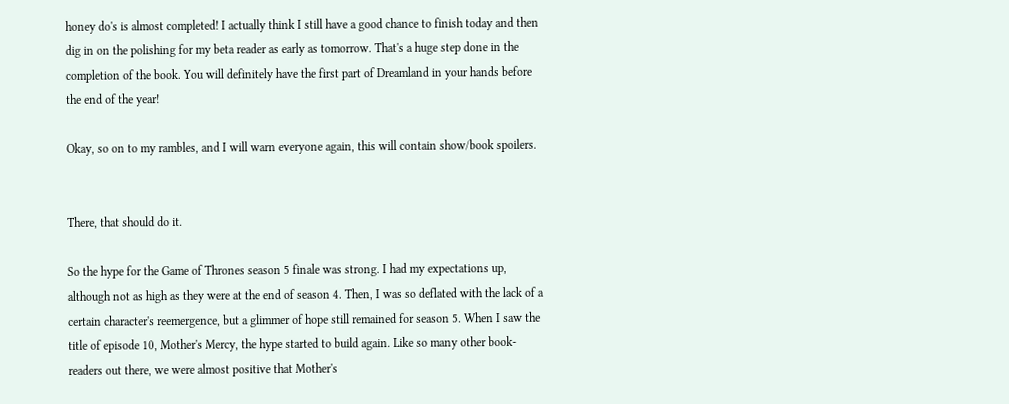honey do's is almost completed! I actually think I still have a good chance to finish today and then dig in on the polishing for my beta reader as early as tomorrow. That's a huge step done in the completion of the book. You will definitely have the first part of Dreamland in your hands before the end of the year!

Okay, so on to my rambles, and I will warn everyone again, this will contain show/book spoilers.


There, that should do it.

So the hype for the Game of Thrones season 5 finale was strong. I had my expectations up, although not as high as they were at the end of season 4. Then, I was so deflated with the lack of a certain character's reemergence, but a glimmer of hope still remained for season 5. When I saw the title of episode 10, Mother's Mercy, the hype started to build again. Like so many other book-readers out there, we were almost positive that Mother's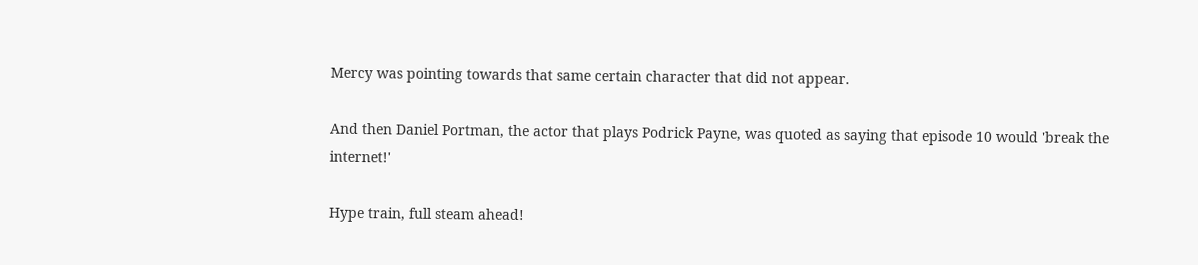Mercy was pointing towards that same certain character that did not appear.

And then Daniel Portman, the actor that plays Podrick Payne, was quoted as saying that episode 10 would 'break the internet!'

Hype train, full steam ahead!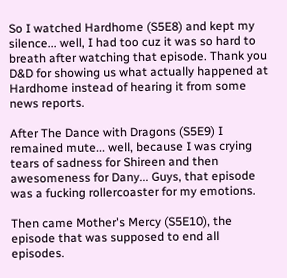So I watched Hardhome (S5E8) and kept my silence... well, I had too cuz it was so hard to breath after watching that episode. Thank you D&D for showing us what actually happened at Hardhome instead of hearing it from some news reports.

After The Dance with Dragons (S5E9) I remained mute... well, because I was crying tears of sadness for Shireen and then awesomeness for Dany... Guys, that episode was a fucking rollercoaster for my emotions.

Then came Mother's Mercy (S5E10), the episode that was supposed to end all episodes.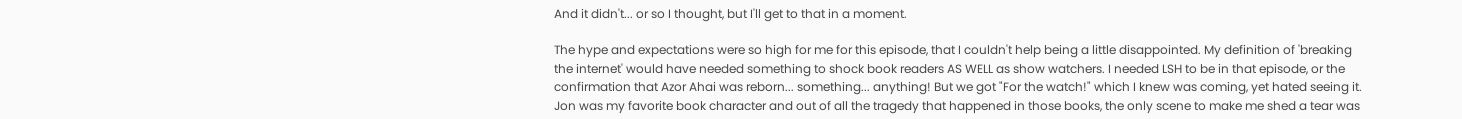And it didn't... or so I thought, but I'll get to that in a moment.

The hype and expectations were so high for me for this episode, that I couldn't help being a little disappointed. My definition of 'breaking the internet' would have needed something to shock book readers AS WELL as show watchers. I needed LSH to be in that episode, or the confirmation that Azor Ahai was reborn... something... anything! But we got "For the watch!" which I knew was coming, yet hated seeing it. Jon was my favorite book character and out of all the tragedy that happened in those books, the only scene to make me shed a tear was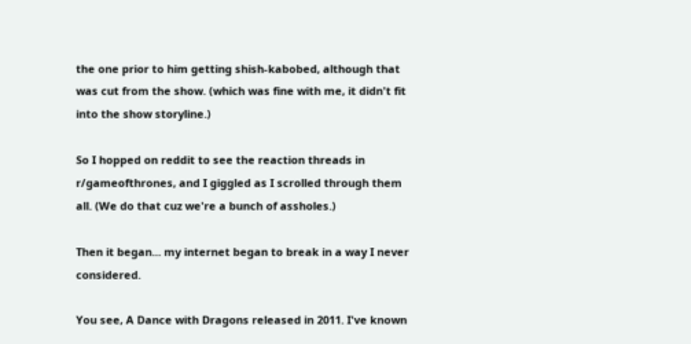the one prior to him getting shish-kabobed, although that was cut from the show. (which was fine with me, it didn't fit into the show storyline.)

So I hopped on reddit to see the reaction threads in r/gameofthrones, and I giggled as I scrolled through them all. (We do that cuz we're a bunch of assholes.)

Then it began... my internet began to break in a way I never considered.

You see, A Dance with Dragons released in 2011. I've known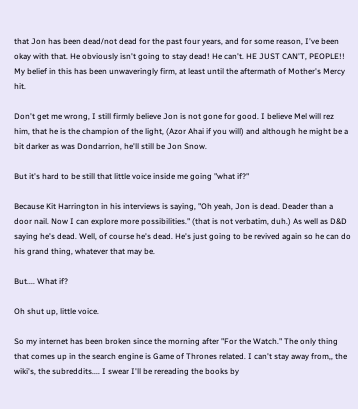that Jon has been dead/not dead for the past four years, and for some reason, I've been okay with that. He obviously isn't going to stay dead! He can't. HE JUST CAN'T, PEOPLE!! My belief in this has been unwaveringly firm, at least until the aftermath of Mother's Mercy hit.

Don't get me wrong, I still firmly believe Jon is not gone for good. I believe Mel will rez him, that he is the champion of the light, (Azor Ahai if you will) and although he might be a bit darker as was Dondarrion, he'll still be Jon Snow.

But it's hard to be still that little voice inside me going "what if?"

Because Kit Harrington in his interviews is saying, "Oh yeah, Jon is dead. Deader than a door nail. Now I can explore more possibilities." (that is not verbatim, duh.) As well as D&D saying he's dead. Well, of course he's dead. He's just going to be revived again so he can do his grand thing, whatever that may be.

But.... What if?

Oh shut up, little voice.

So my internet has been broken since the morning after "For the Watch." The only thing that comes up in the search engine is Game of Thrones related. I can't stay away from,, the wiki's, the subreddits.... I swear I'll be rereading the books by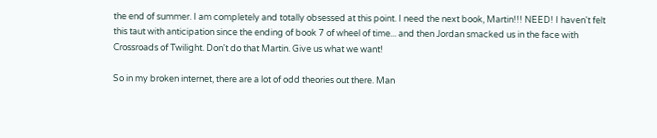the end of summer. I am completely and totally obsessed at this point. I need the next book, Martin!!! NEED! I haven't felt this taut with anticipation since the ending of book 7 of wheel of time... and then Jordan smacked us in the face with Crossroads of Twilight. Don't do that Martin. Give us what we want!

So in my broken internet, there are a lot of odd theories out there. Man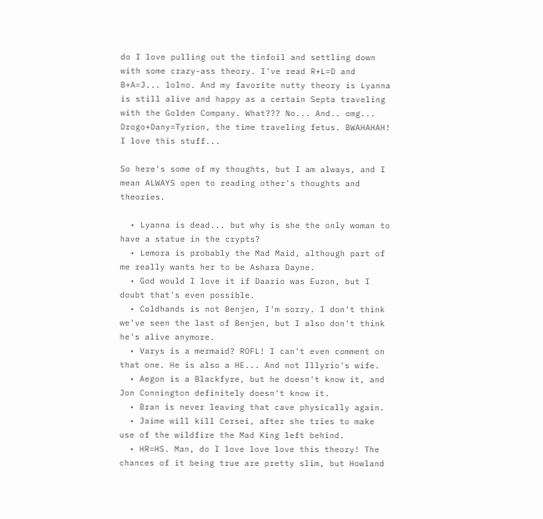do I love pulling out the tinfoil and settling down with some crazy-ass theory. I've read R+L=D and B+A=J... lolno. And my favorite nutty theory is Lyanna is still alive and happy as a certain Septa traveling with the Golden Company. What??? No... And.. omg... Drogo+Dany=Tyrion, the time traveling fetus. BWAHAHAH! I love this stuff...

So here's some of my thoughts, but I am always, and I mean ALWAYS open to reading other's thoughts and theories.

  • Lyanna is dead... but why is she the only woman to have a statue in the crypts?
  • Lemora is probably the Mad Maid, although part of me really wants her to be Ashara Dayne.
  • God would I love it if Daario was Euron, but I doubt that's even possible.
  • Coldhands is not Benjen, I'm sorry. I don't think we've seen the last of Benjen, but I also don't think he's alive anymore.
  • Varys is a mermaid? ROFL! I can't even comment on that one. He is also a HE... And not Illyrio's wife.
  • Aegon is a Blackfyre, but he doesn't know it, and Jon Connington definitely doesn't know it.
  • Bran is never leaving that cave physically again.
  • Jaime will kill Cersei, after she tries to make use of the wildfire the Mad King left behind.
  • HR=HS. Man, do I love love love this theory! The chances of it being true are pretty slim, but Howland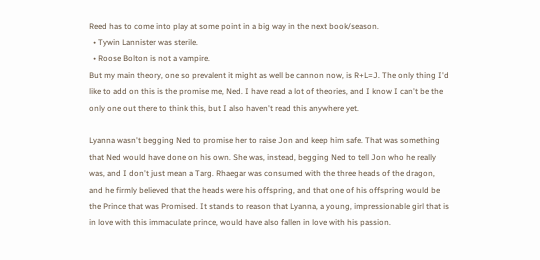Reed has to come into play at some point in a big way in the next book/season.
  • Tywin Lannister was sterile.
  • Roose Bolton is not a vampire.
But my main theory, one so prevalent it might as well be cannon now, is R+L=J. The only thing I'd like to add on this is the promise me, Ned. I have read a lot of theories, and I know I can't be the only one out there to think this, but I also haven't read this anywhere yet.

Lyanna wasn't begging Ned to promise her to raise Jon and keep him safe. That was something that Ned would have done on his own. She was, instead, begging Ned to tell Jon who he really was, and I don't just mean a Targ. Rhaegar was consumed with the three heads of the dragon, and he firmly believed that the heads were his offspring, and that one of his offspring would be the Prince that was Promised. It stands to reason that Lyanna, a young, impressionable girl that is in love with this immaculate prince, would have also fallen in love with his passion.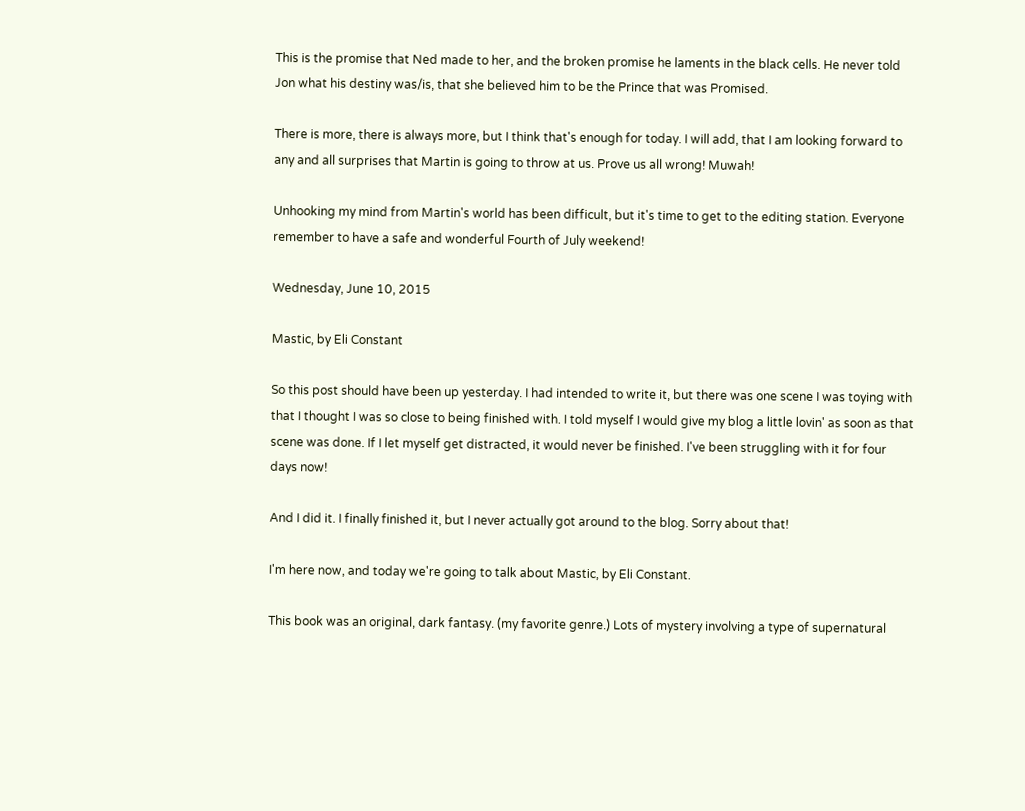This is the promise that Ned made to her, and the broken promise he laments in the black cells. He never told Jon what his destiny was/is, that she believed him to be the Prince that was Promised.

There is more, there is always more, but I think that's enough for today. I will add, that I am looking forward to any and all surprises that Martin is going to throw at us. Prove us all wrong! Muwah!

Unhooking my mind from Martin's world has been difficult, but it's time to get to the editing station. Everyone remember to have a safe and wonderful Fourth of July weekend!

Wednesday, June 10, 2015

Mastic, by Eli Constant

So this post should have been up yesterday. I had intended to write it, but there was one scene I was toying with that I thought I was so close to being finished with. I told myself I would give my blog a little lovin' as soon as that scene was done. If I let myself get distracted, it would never be finished. I've been struggling with it for four days now!

And I did it. I finally finished it, but I never actually got around to the blog. Sorry about that!

I'm here now, and today we're going to talk about Mastic, by Eli Constant.

This book was an original, dark fantasy. (my favorite genre.) Lots of mystery involving a type of supernatural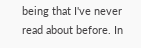being that I've never read about before. In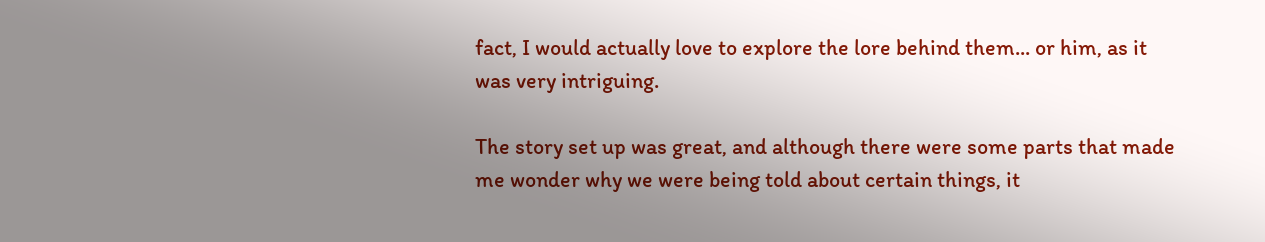fact, I would actually love to explore the lore behind them... or him, as it was very intriguing.

The story set up was great, and although there were some parts that made me wonder why we were being told about certain things, it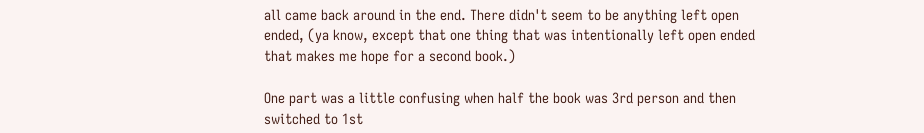all came back around in the end. There didn't seem to be anything left open ended, (ya know, except that one thing that was intentionally left open ended that makes me hope for a second book.)

One part was a little confusing when half the book was 3rd person and then switched to 1st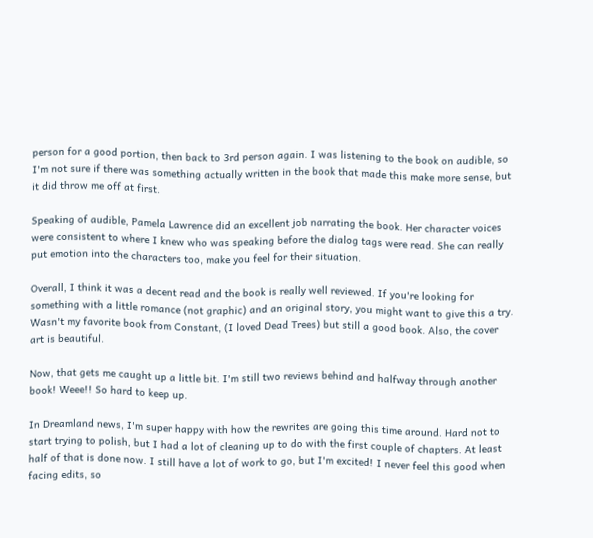person for a good portion, then back to 3rd person again. I was listening to the book on audible, so I'm not sure if there was something actually written in the book that made this make more sense, but it did throw me off at first.

Speaking of audible, Pamela Lawrence did an excellent job narrating the book. Her character voices were consistent to where I knew who was speaking before the dialog tags were read. She can really put emotion into the characters too, make you feel for their situation.

Overall, I think it was a decent read and the book is really well reviewed. If you're looking for something with a little romance (not graphic) and an original story, you might want to give this a try. Wasn't my favorite book from Constant, (I loved Dead Trees) but still a good book. Also, the cover art is beautiful.

Now, that gets me caught up a little bit. I'm still two reviews behind and halfway through another book! Weee!! So hard to keep up.

In Dreamland news, I'm super happy with how the rewrites are going this time around. Hard not to start trying to polish, but I had a lot of cleaning up to do with the first couple of chapters. At least half of that is done now. I still have a lot of work to go, but I'm excited! I never feel this good when facing edits, so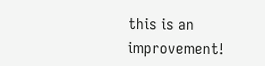this is an improvement!